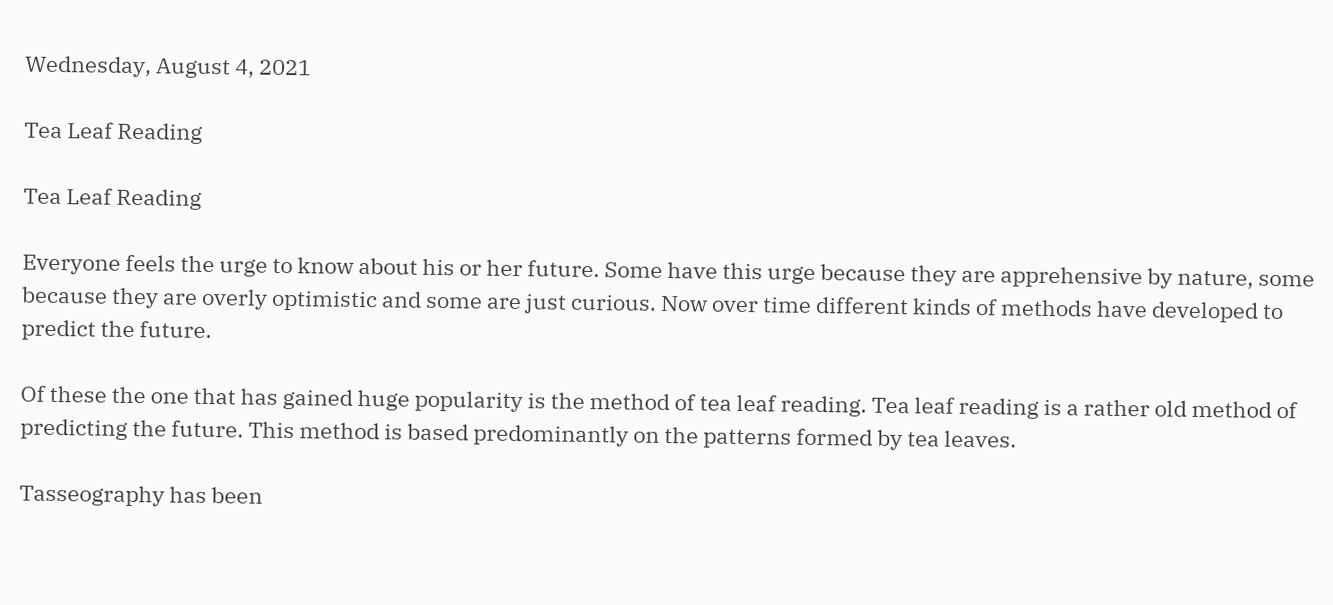Wednesday, August 4, 2021

Tea Leaf Reading

Tea Leaf Reading

Everyone feels the urge to know about his or her future. Some have this urge because they are apprehensive by nature, some because they are overly optimistic and some are just curious. Now over time different kinds of methods have developed to predict the future.

Of these the one that has gained huge popularity is the method of tea leaf reading. Tea leaf reading is a rather old method of predicting the future. This method is based predominantly on the patterns formed by tea leaves.

Tasseography has been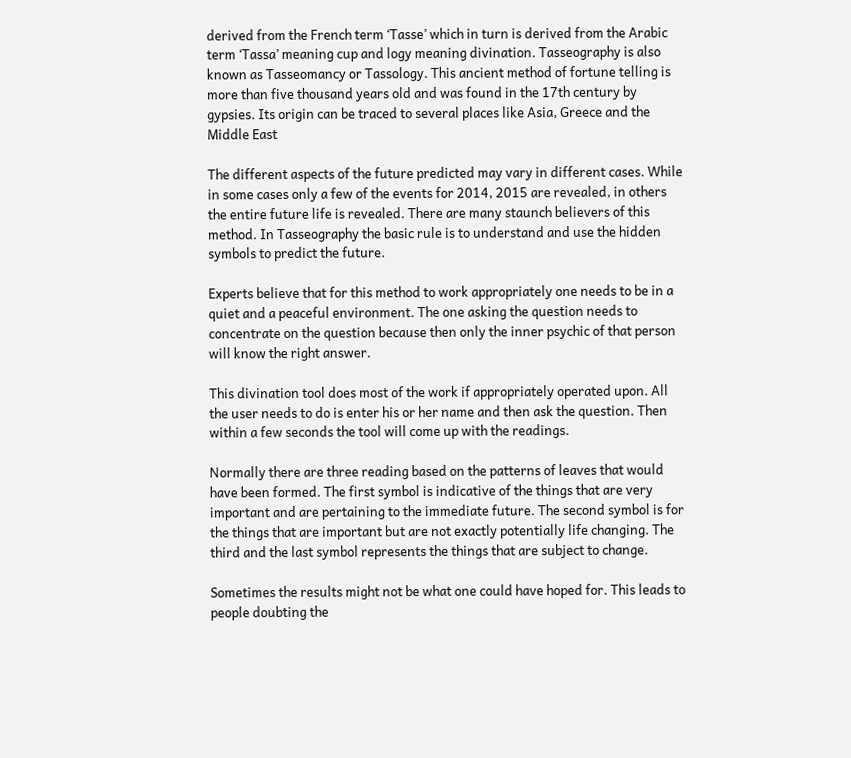derived from the French term ‘Tasse’ which in turn is derived from the Arabic term ‘Tassa’ meaning cup and logy meaning divination. Tasseography is also known as Tasseomancy or Tassology. This ancient method of fortune telling is more than five thousand years old and was found in the 17th century by gypsies. Its origin can be traced to several places like Asia, Greece and the Middle East

The different aspects of the future predicted may vary in different cases. While in some cases only a few of the events for 2014, 2015 are revealed, in others the entire future life is revealed. There are many staunch believers of this method. In Tasseography the basic rule is to understand and use the hidden symbols to predict the future.

Experts believe that for this method to work appropriately one needs to be in a quiet and a peaceful environment. The one asking the question needs to concentrate on the question because then only the inner psychic of that person will know the right answer.

This divination tool does most of the work if appropriately operated upon. All the user needs to do is enter his or her name and then ask the question. Then within a few seconds the tool will come up with the readings.

Normally there are three reading based on the patterns of leaves that would have been formed. The first symbol is indicative of the things that are very important and are pertaining to the immediate future. The second symbol is for the things that are important but are not exactly potentially life changing. The third and the last symbol represents the things that are subject to change.

Sometimes the results might not be what one could have hoped for. This leads to people doubting the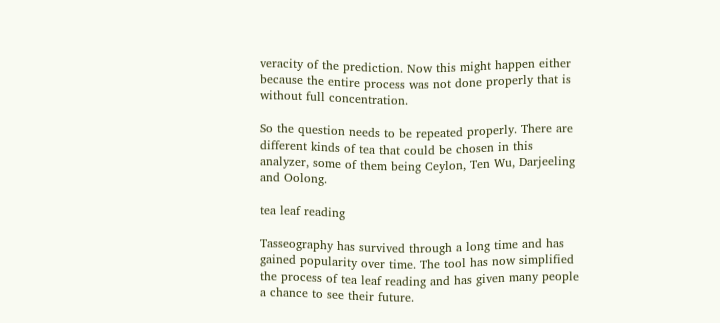veracity of the prediction. Now this might happen either because the entire process was not done properly that is without full concentration.

So the question needs to be repeated properly. There are different kinds of tea that could be chosen in this analyzer, some of them being Ceylon, Ten Wu, Darjeeling and Oolong.

tea leaf reading

Tasseography has survived through a long time and has gained popularity over time. The tool has now simplified the process of tea leaf reading and has given many people a chance to see their future.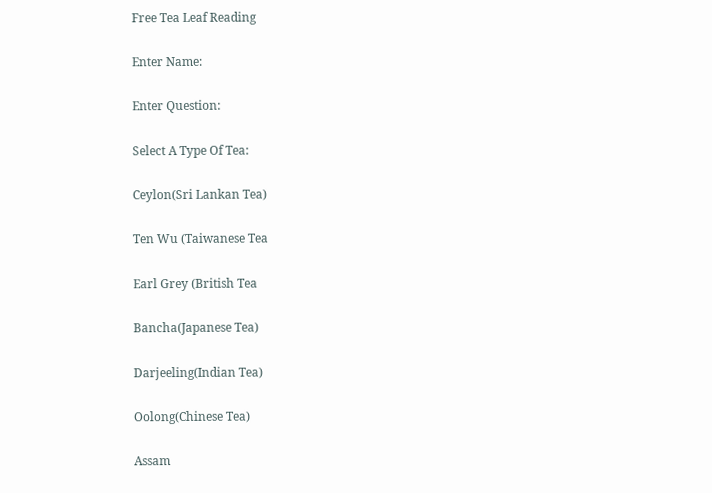Free Tea Leaf Reading

Enter Name:

Enter Question:

Select A Type Of Tea:

Ceylon(Sri Lankan Tea)

Ten Wu (Taiwanese Tea

Earl Grey (British Tea

Bancha(Japanese Tea)

Darjeeling(Indian Tea)

Oolong(Chinese Tea)

Assam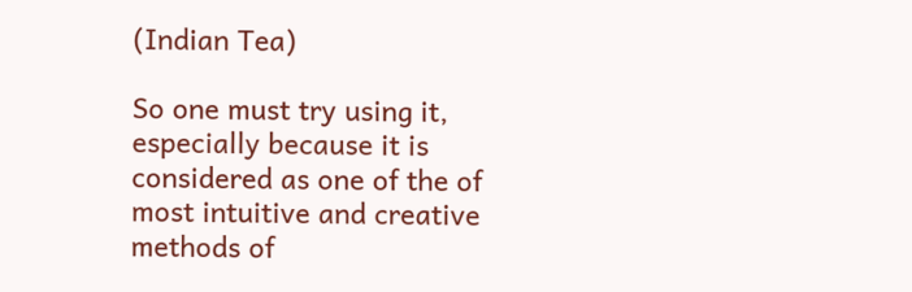(Indian Tea)

So one must try using it, especially because it is considered as one of the of most intuitive and creative methods of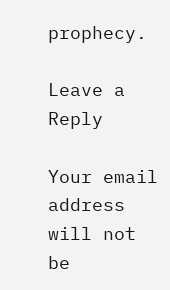prophecy.

Leave a Reply

Your email address will not be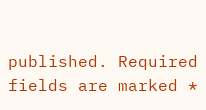published. Required fields are marked *